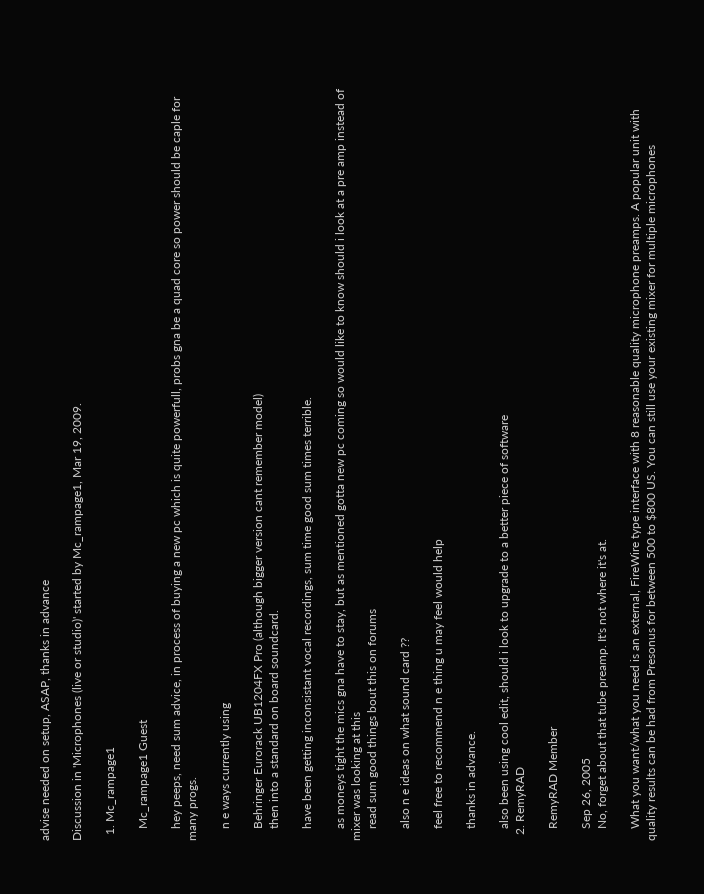advise needed on setup, ASAP, thanks in advance

Discussion in 'Microphones (live or studio)' started by Mc_rampage1, Mar 19, 2009.

  1. Mc_rampage1

    Mc_rampage1 Guest

    hey peeps, need sum advice, in process of buying a new pc which is quite powerfull, probs gna be a quad core so power should be caple for many progs.

    n e ways currently using

    Behringer Eurorack UB1204FX Pro (although bigger version cant remember model)
    then into a standard on board soundcard.

    have been getting inconsistant vocal recordings, sum time good sum times terrible.

    as moneys tight the mics gna have to stay, but as mentioned gotta new pc coming so would like to know should i look at a pre amp instead of mixer was looking at this
    read sum good things bout this on forums

    also n e ideas on what sound card ??

    feel free to recommend n e thing u may feel would help

    thanks in advance.

    also been using cool edit, should i look to upgrade to a better piece of software
  2. RemyRAD

    RemyRAD Member

    Sep 26, 2005
    No, forget about that tube preamp. It's not where it's at.

    What you want/what you need is an external, FireWire type interface with 8 reasonable quality microphone preamps. A popular unit with quality results can be had from Presonus for between 500 to $800 US. You can still use your existing mixer for multiple microphones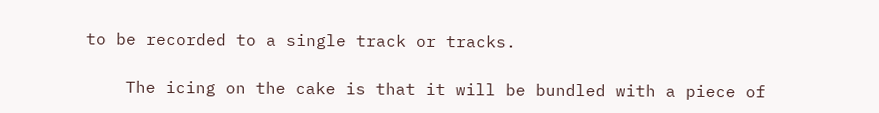to be recorded to a single track or tracks.

    The icing on the cake is that it will be bundled with a piece of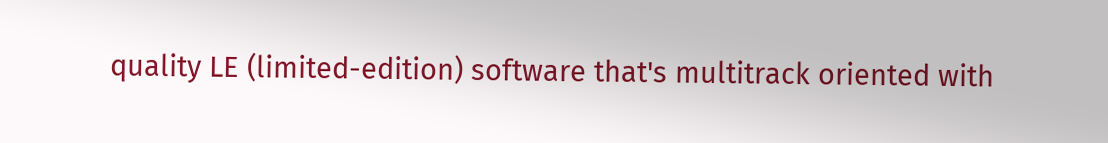quality LE (limited-edition) software that's multitrack oriented with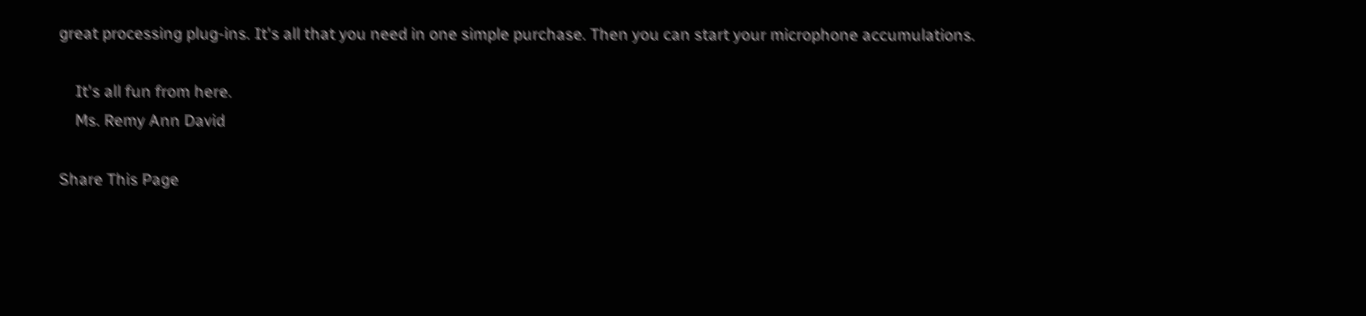great processing plug-ins. It's all that you need in one simple purchase. Then you can start your microphone accumulations.

    It's all fun from here.
    Ms. Remy Ann David

Share This Page